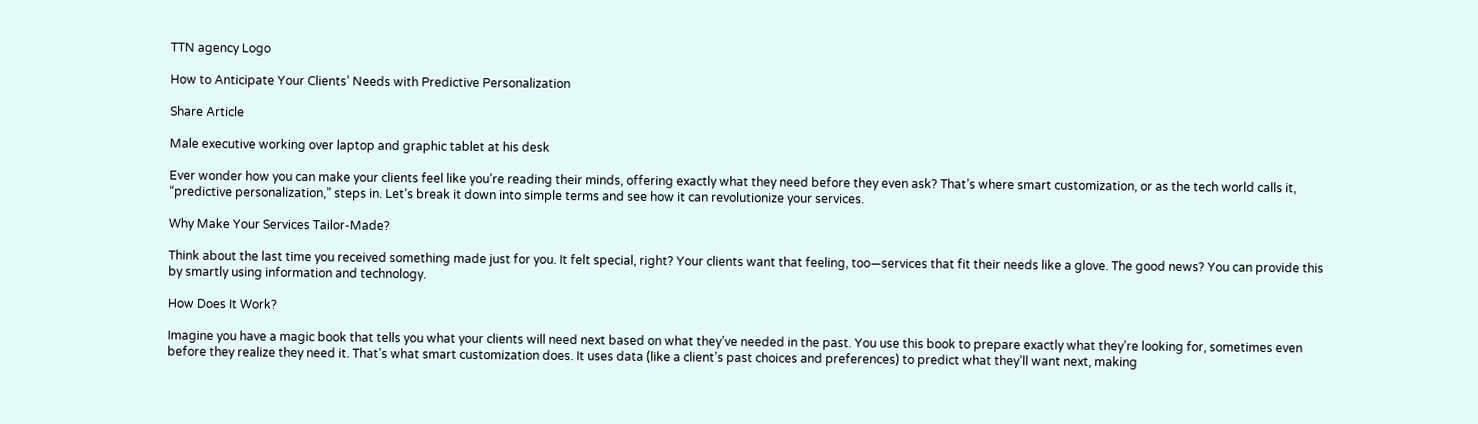TTN agency Logo

How to Anticipate Your Clients’ Needs with Predictive Personalization

Share Article

Male executive working over laptop and graphic tablet at his desk

Ever wonder how you can make your clients feel like you’re reading their minds, offering exactly what they need before they even ask? That’s where smart customization, or as the tech world calls it, “predictive personalization,” steps in. Let’s break it down into simple terms and see how it can revolutionize your services.

Why Make Your Services Tailor-Made?

Think about the last time you received something made just for you. It felt special, right? Your clients want that feeling, too—services that fit their needs like a glove. The good news? You can provide this by smartly using information and technology.

How Does It Work?

Imagine you have a magic book that tells you what your clients will need next based on what they’ve needed in the past. You use this book to prepare exactly what they’re looking for, sometimes even before they realize they need it. That’s what smart customization does. It uses data (like a client’s past choices and preferences) to predict what they’ll want next, making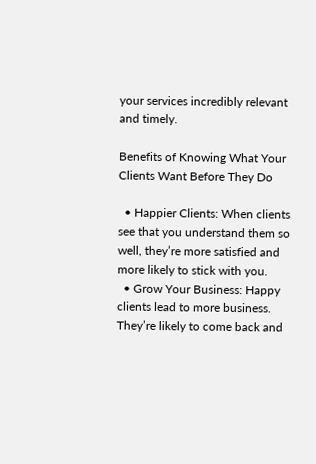your services incredibly relevant and timely.

Benefits of Knowing What Your Clients Want Before They Do

  • Happier Clients: When clients see that you understand them so well, they’re more satisfied and more likely to stick with you.
  • Grow Your Business: Happy clients lead to more business. They’re likely to come back and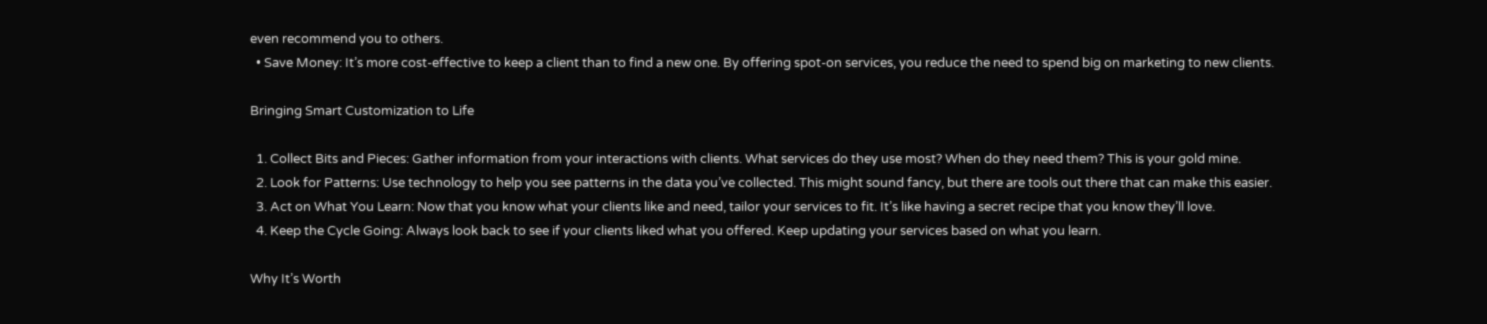even recommend you to others.
  • Save Money: It’s more cost-effective to keep a client than to find a new one. By offering spot-on services, you reduce the need to spend big on marketing to new clients.

Bringing Smart Customization to Life

  1. Collect Bits and Pieces: Gather information from your interactions with clients. What services do they use most? When do they need them? This is your gold mine.
  2. Look for Patterns: Use technology to help you see patterns in the data you’ve collected. This might sound fancy, but there are tools out there that can make this easier.
  3. Act on What You Learn: Now that you know what your clients like and need, tailor your services to fit. It’s like having a secret recipe that you know they’ll love.
  4. Keep the Cycle Going: Always look back to see if your clients liked what you offered. Keep updating your services based on what you learn.

Why It’s Worth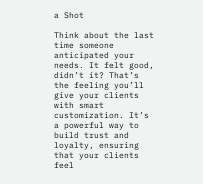a Shot

Think about the last time someone anticipated your needs. It felt good, didn’t it? That’s the feeling you’ll give your clients with smart customization. It’s a powerful way to build trust and loyalty, ensuring that your clients feel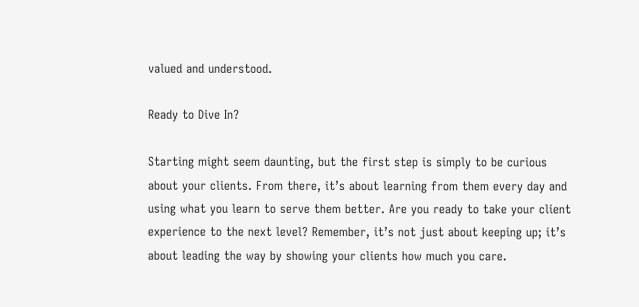valued and understood.

Ready to Dive In?

Starting might seem daunting, but the first step is simply to be curious about your clients. From there, it’s about learning from them every day and using what you learn to serve them better. Are you ready to take your client experience to the next level? Remember, it’s not just about keeping up; it’s about leading the way by showing your clients how much you care.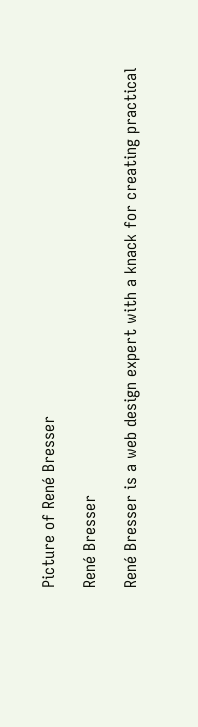Picture of René Bresser

René Bresser

René Bresser is a web design expert with a knack for creating practical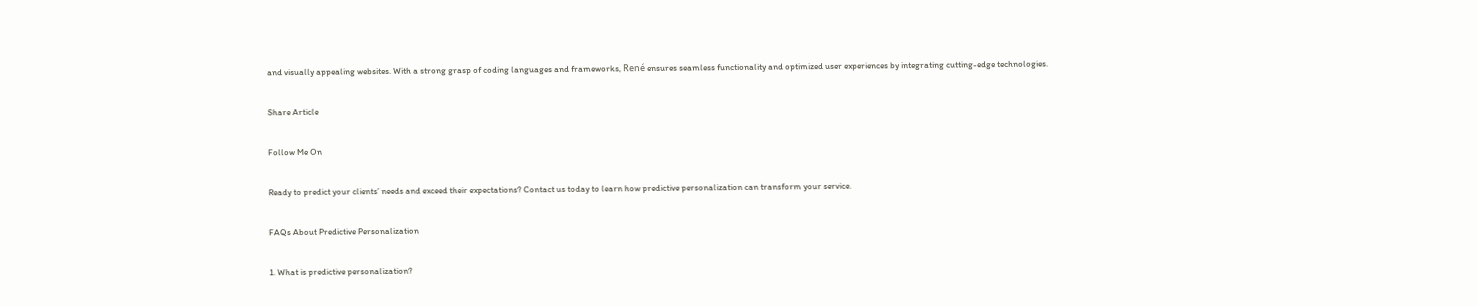and visually appealing websites. With a strong grasp of coding languages and frameworks, René ensures seamless functionality and optimized user experiences by integrating cutting-edge technologies.

Share Article

Follow Me On

Ready to predict your clients’ needs and exceed their expectations? Contact us today to learn how predictive personalization can transform your service.

FAQs About Predictive Personalization

1. What is predictive personalization?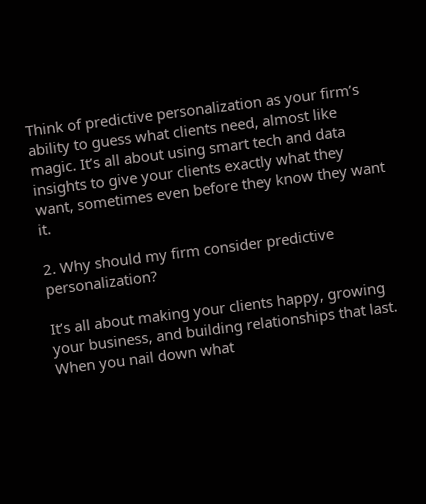Think of predictive personalization as your firm’s ability to guess what clients need, almost like magic. It’s all about using smart tech and data insights to give your clients exactly what they want, sometimes even before they know they want it.

2. Why should my firm consider predictive personalization?

It’s all about making your clients happy, growing your business, and building relationships that last. When you nail down what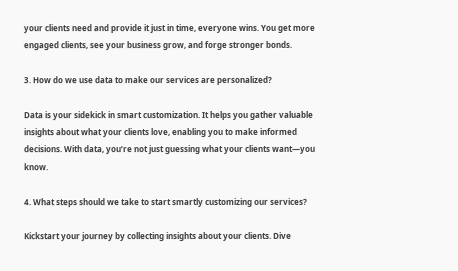your clients need and provide it just in time, everyone wins. You get more engaged clients, see your business grow, and forge stronger bonds.

3. How do we use data to make our services are personalized?

Data is your sidekick in smart customization. It helps you gather valuable insights about what your clients love, enabling you to make informed decisions. With data, you’re not just guessing what your clients want—you know.

4. What steps should we take to start smartly customizing our services?

Kickstart your journey by collecting insights about your clients. Dive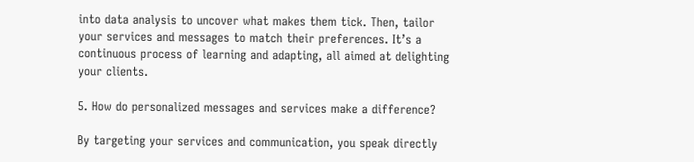into data analysis to uncover what makes them tick. Then, tailor your services and messages to match their preferences. It’s a continuous process of learning and adapting, all aimed at delighting your clients.

5. How do personalized messages and services make a difference?

By targeting your services and communication, you speak directly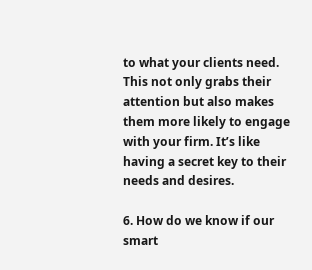to what your clients need. This not only grabs their attention but also makes them more likely to engage with your firm. It’s like having a secret key to their needs and desires.

6. How do we know if our smart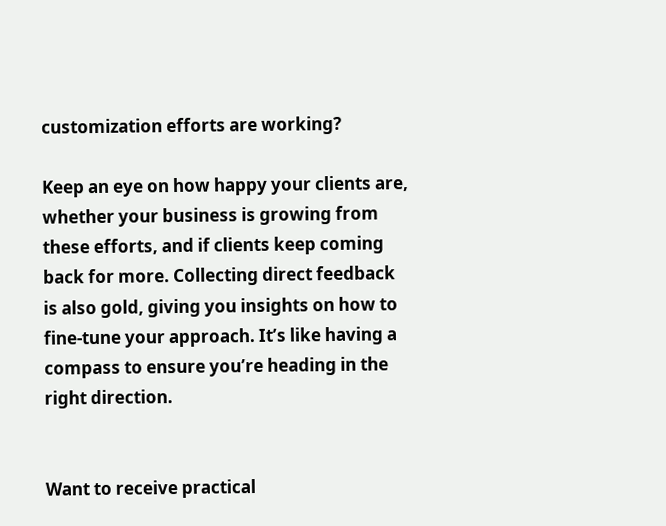customization efforts are working?

Keep an eye on how happy your clients are, whether your business is growing from these efforts, and if clients keep coming back for more. Collecting direct feedback is also gold, giving you insights on how to fine-tune your approach. It’s like having a compass to ensure you’re heading in the right direction.


Want to receive practical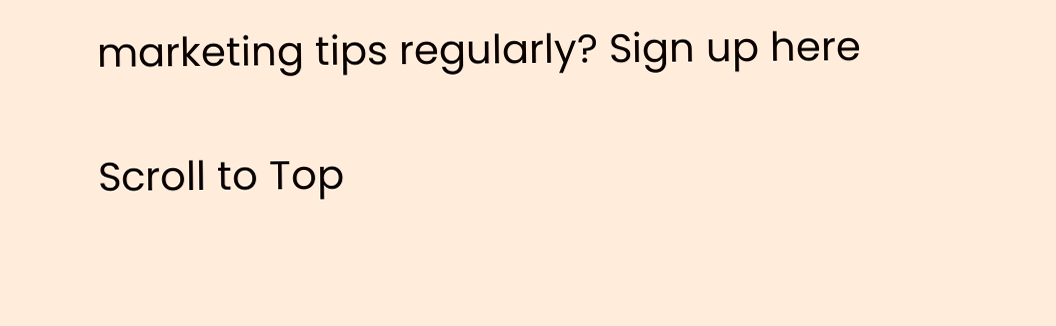marketing tips regularly? Sign up here

Scroll to Top